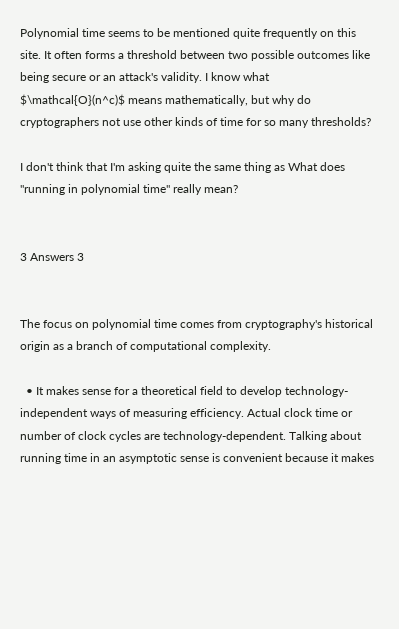Polynomial time seems to be mentioned quite frequently on this site. It often forms a threshold between two possible outcomes like being secure or an attack's validity. I know what $\mathcal{O}(n^c)$ means mathematically, but why do cryptographers not use other kinds of time for so many thresholds?

I don't think that I'm asking quite the same thing as What does "running in polynomial time" really mean?


3 Answers 3


The focus on polynomial time comes from cryptography's historical origin as a branch of computational complexity.

  • It makes sense for a theoretical field to develop technology-independent ways of measuring efficiency. Actual clock time or number of clock cycles are technology-dependent. Talking about running time in an asymptotic sense is convenient because it makes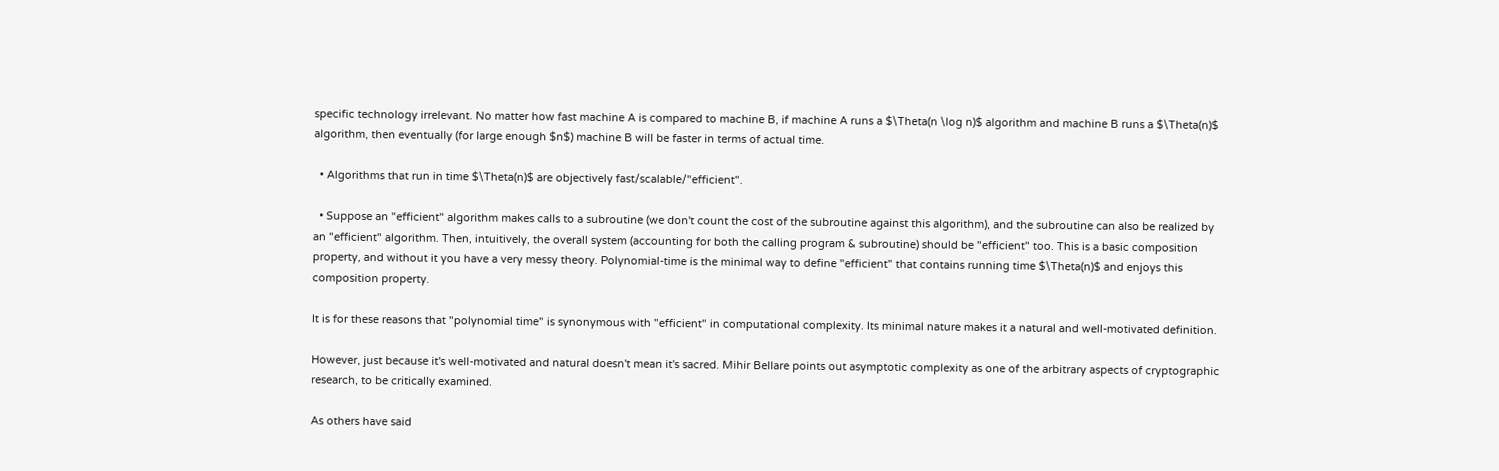specific technology irrelevant. No matter how fast machine A is compared to machine B, if machine A runs a $\Theta(n \log n)$ algorithm and machine B runs a $\Theta(n)$ algorithm, then eventually (for large enough $n$) machine B will be faster in terms of actual time.

  • Algorithms that run in time $\Theta(n)$ are objectively fast/scalable/"efficient".

  • Suppose an "efficient" algorithm makes calls to a subroutine (we don't count the cost of the subroutine against this algorithm), and the subroutine can also be realized by an "efficient" algorithm. Then, intuitively, the overall system (accounting for both the calling program & subroutine) should be "efficient" too. This is a basic composition property, and without it you have a very messy theory. Polynomial-time is the minimal way to define "efficient" that contains running time $\Theta(n)$ and enjoys this composition property.

It is for these reasons that "polynomial time" is synonymous with "efficient" in computational complexity. Its minimal nature makes it a natural and well-motivated definition.

However, just because it's well-motivated and natural doesn't mean it's sacred. Mihir Bellare points out asymptotic complexity as one of the arbitrary aspects of cryptographic research, to be critically examined.

As others have said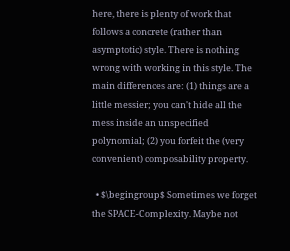here, there is plenty of work that follows a concrete (rather than asymptotic) style. There is nothing wrong with working in this style. The main differences are: (1) things are a little messier; you can't hide all the mess inside an unspecified polynomial; (2) you forfeit the (very convenient) composability property.

  • $\begingroup$ Sometimes we forget the SPACE-Complexity. Maybe not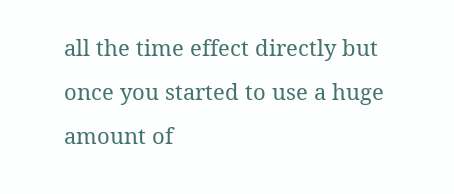all the time effect directly but once you started to use a huge amount of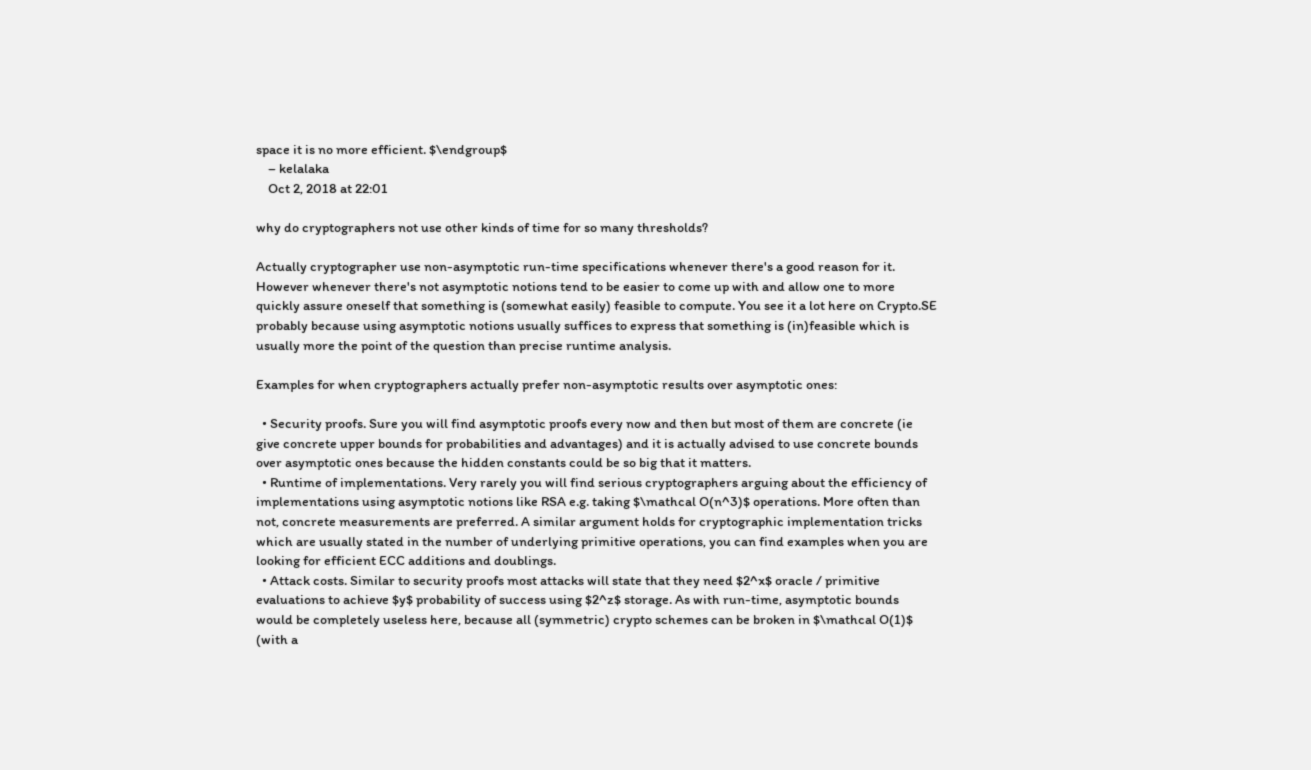space it is no more efficient. $\endgroup$
    – kelalaka
    Oct 2, 2018 at 22:01

why do cryptographers not use other kinds of time for so many thresholds?

Actually cryptographer use non-asymptotic run-time specifications whenever there's a good reason for it. However whenever there's not asymptotic notions tend to be easier to come up with and allow one to more quickly assure oneself that something is (somewhat easily) feasible to compute. You see it a lot here on Crypto.SE probably because using asymptotic notions usually suffices to express that something is (in)feasible which is usually more the point of the question than precise runtime analysis.

Examples for when cryptographers actually prefer non-asymptotic results over asymptotic ones:

  • Security proofs. Sure you will find asymptotic proofs every now and then but most of them are concrete (ie give concrete upper bounds for probabilities and advantages) and it is actually advised to use concrete bounds over asymptotic ones because the hidden constants could be so big that it matters.
  • Runtime of implementations. Very rarely you will find serious cryptographers arguing about the efficiency of implementations using asymptotic notions like RSA e.g. taking $\mathcal O(n^3)$ operations. More often than not, concrete measurements are preferred. A similar argument holds for cryptographic implementation tricks which are usually stated in the number of underlying primitive operations, you can find examples when you are looking for efficient ECC additions and doublings.
  • Attack costs. Similar to security proofs most attacks will state that they need $2^x$ oracle / primitive evaluations to achieve $y$ probability of success using $2^z$ storage. As with run-time, asymptotic bounds would be completely useless here, because all (symmetric) crypto schemes can be broken in $\mathcal O(1)$ (with a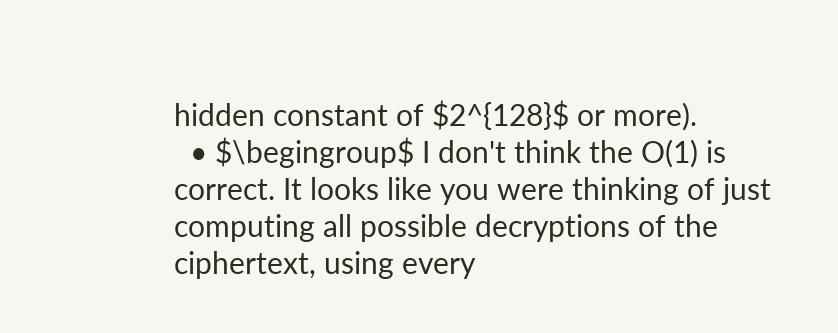hidden constant of $2^{128}$ or more).
  • $\begingroup$ I don't think the O(1) is correct. It looks like you were thinking of just computing all possible decryptions of the ciphertext, using every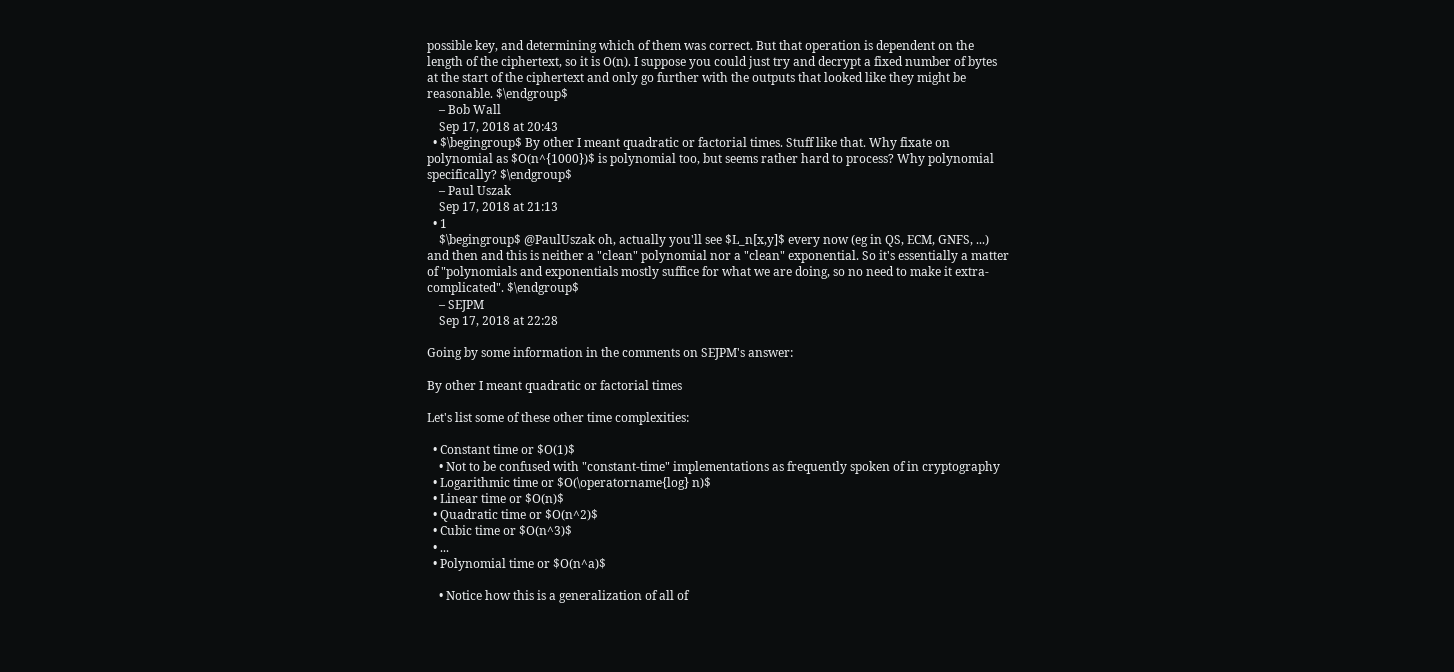possible key, and determining which of them was correct. But that operation is dependent on the length of the ciphertext, so it is O(n). I suppose you could just try and decrypt a fixed number of bytes at the start of the ciphertext and only go further with the outputs that looked like they might be reasonable. $\endgroup$
    – Bob Wall
    Sep 17, 2018 at 20:43
  • $\begingroup$ By other I meant quadratic or factorial times. Stuff like that. Why fixate on polynomial as $O(n^{1000})$ is polynomial too, but seems rather hard to process? Why polynomial specifically? $\endgroup$
    – Paul Uszak
    Sep 17, 2018 at 21:13
  • 1
    $\begingroup$ @PaulUszak oh, actually you'll see $L_n[x,y]$ every now (eg in QS, ECM, GNFS, ...) and then and this is neither a "clean" polynomial nor a "clean" exponential. So it's essentially a matter of "polynomials and exponentials mostly suffice for what we are doing, so no need to make it extra-complicated". $\endgroup$
    – SEJPM
    Sep 17, 2018 at 22:28

Going by some information in the comments on SEJPM's answer:

By other I meant quadratic or factorial times

Let's list some of these other time complexities:

  • Constant time or $O(1)$
    • Not to be confused with "constant-time" implementations as frequently spoken of in cryptography
  • Logarithmic time or $O(\operatorname{log} n)$
  • Linear time or $O(n)$
  • Quadratic time or $O(n^2)$
  • Cubic time or $O(n^3)$
  • ...
  • Polynomial time or $O(n^a)$

    • Notice how this is a generalization of all of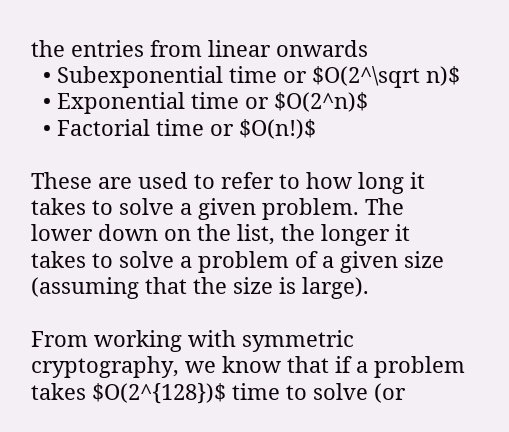the entries from linear onwards
  • Subexponential time or $O(2^\sqrt n)$
  • Exponential time or $O(2^n)$
  • Factorial time or $O(n!)$

These are used to refer to how long it takes to solve a given problem. The lower down on the list, the longer it takes to solve a problem of a given size (assuming that the size is large).

From working with symmetric cryptography, we know that if a problem takes $O(2^{128})$ time to solve (or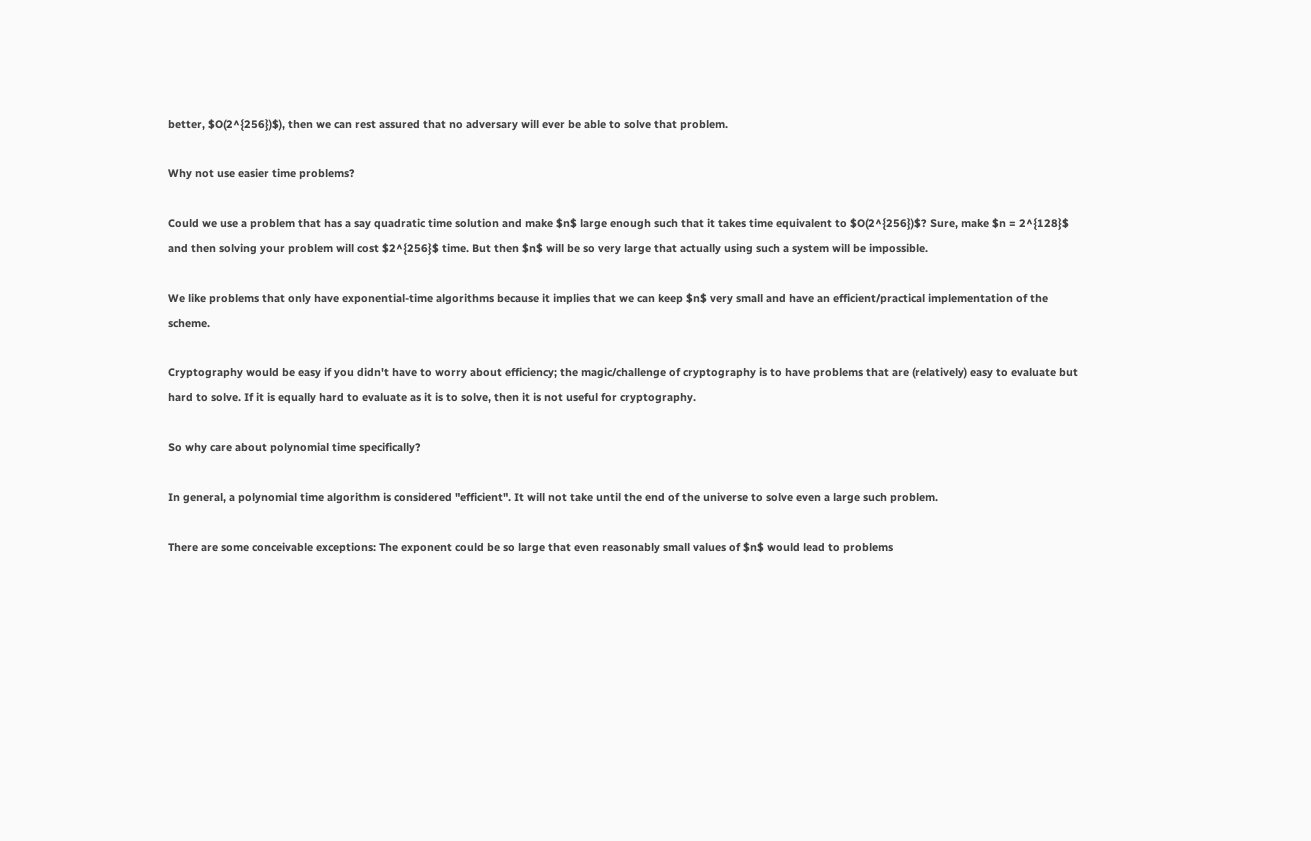better, $O(2^{256})$), then we can rest assured that no adversary will ever be able to solve that problem.

Why not use easier time problems?

Could we use a problem that has a say quadratic time solution and make $n$ large enough such that it takes time equivalent to $O(2^{256})$? Sure, make $n = 2^{128}$ and then solving your problem will cost $2^{256}$ time. But then $n$ will be so very large that actually using such a system will be impossible.

We like problems that only have exponential-time algorithms because it implies that we can keep $n$ very small and have an efficient/practical implementation of the scheme.

Cryptography would be easy if you didn't have to worry about efficiency; the magic/challenge of cryptography is to have problems that are (relatively) easy to evaluate but hard to solve. If it is equally hard to evaluate as it is to solve, then it is not useful for cryptography.

So why care about polynomial time specifically?

In general, a polynomial time algorithm is considered "efficient". It will not take until the end of the universe to solve even a large such problem.

There are some conceivable exceptions: The exponent could be so large that even reasonably small values of $n$ would lead to problems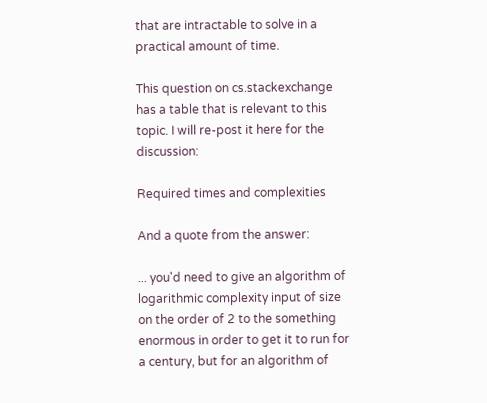that are intractable to solve in a practical amount of time.

This question on cs.stackexchange has a table that is relevant to this topic. I will re-post it here for the discussion:

Required times and complexities

And a quote from the answer:

... you'd need to give an algorithm of logarithmic complexity input of size on the order of 2 to the something enormous in order to get it to run for a century, but for an algorithm of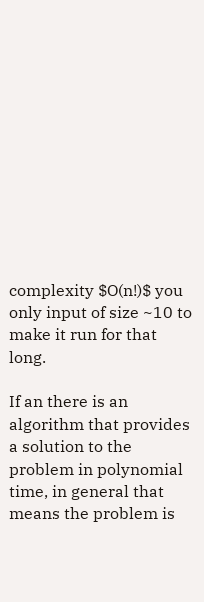complexity $O(n!)$ you only input of size ~10 to make it run for that long.

If an there is an algorithm that provides a solution to the problem in polynomial time, in general that means the problem is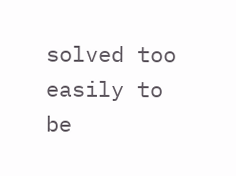solved too easily to be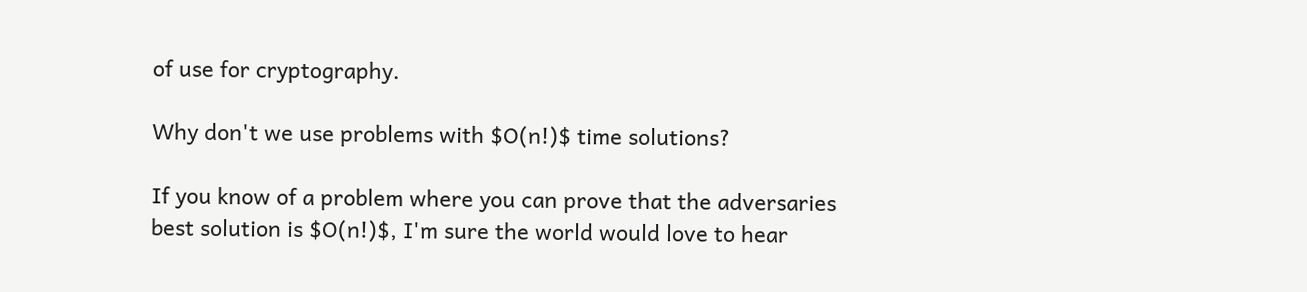of use for cryptography.

Why don't we use problems with $O(n!)$ time solutions?

If you know of a problem where you can prove that the adversaries best solution is $O(n!)$, I'm sure the world would love to hear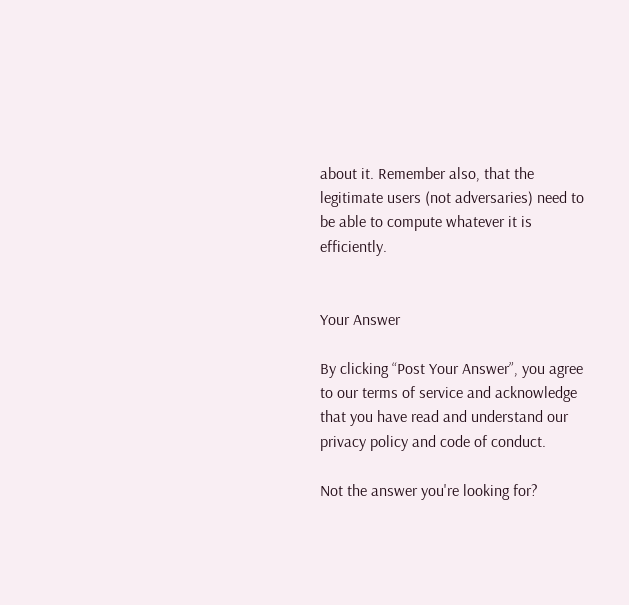about it. Remember also, that the legitimate users (not adversaries) need to be able to compute whatever it is efficiently.


Your Answer

By clicking “Post Your Answer”, you agree to our terms of service and acknowledge that you have read and understand our privacy policy and code of conduct.

Not the answer you're looking for?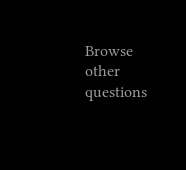Browse other questions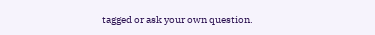tagged or ask your own question.